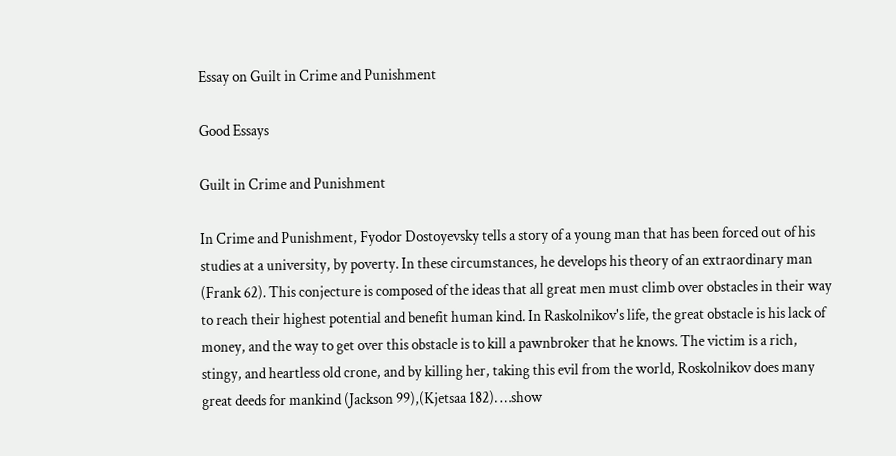Essay on Guilt in Crime and Punishment

Good Essays

Guilt in Crime and Punishment

In Crime and Punishment, Fyodor Dostoyevsky tells a story of a young man that has been forced out of his studies at a university, by poverty. In these circumstances, he develops his theory of an extraordinary man (Frank 62). This conjecture is composed of the ideas that all great men must climb over obstacles in their way to reach their highest potential and benefit human kind. In Raskolnikov's life, the great obstacle is his lack of money, and the way to get over this obstacle is to kill a pawnbroker that he knows. The victim is a rich, stingy, and heartless old crone, and by killing her, taking this evil from the world, Roskolnikov does many great deeds for mankind (Jackson 99),(Kjetsaa 182). …show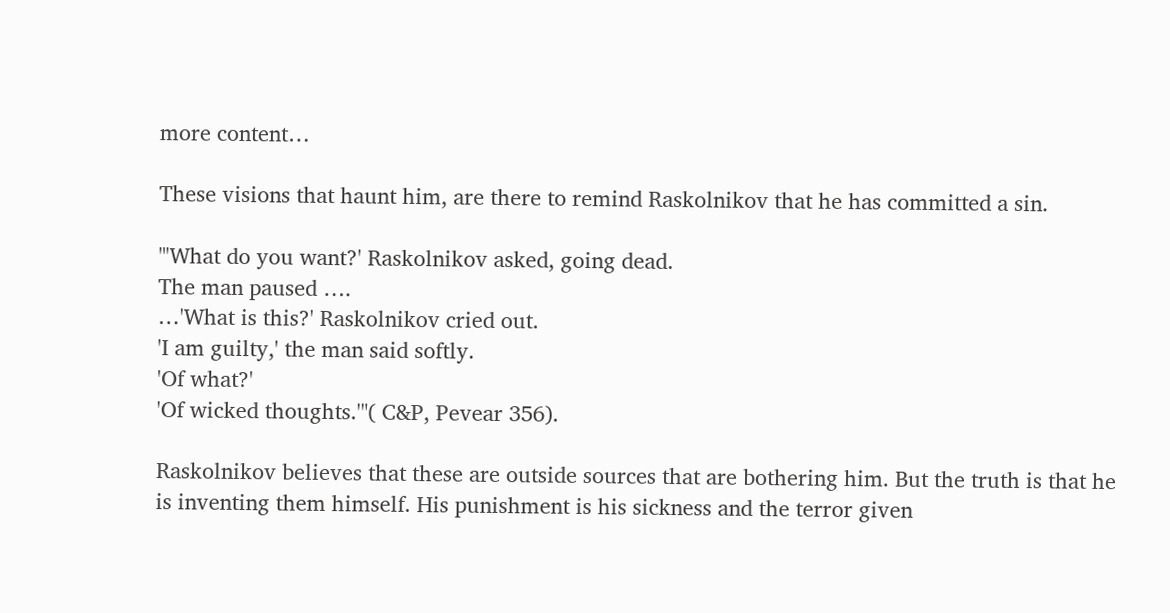more content…

These visions that haunt him, are there to remind Raskolnikov that he has committed a sin.

"'What do you want?' Raskolnikov asked, going dead.
The man paused ….
…'What is this?' Raskolnikov cried out.
'I am guilty,' the man said softly.
'Of what?'
'Of wicked thoughts.'"( C&P, Pevear 356).

Raskolnikov believes that these are outside sources that are bothering him. But the truth is that he is inventing them himself. His punishment is his sickness and the terror given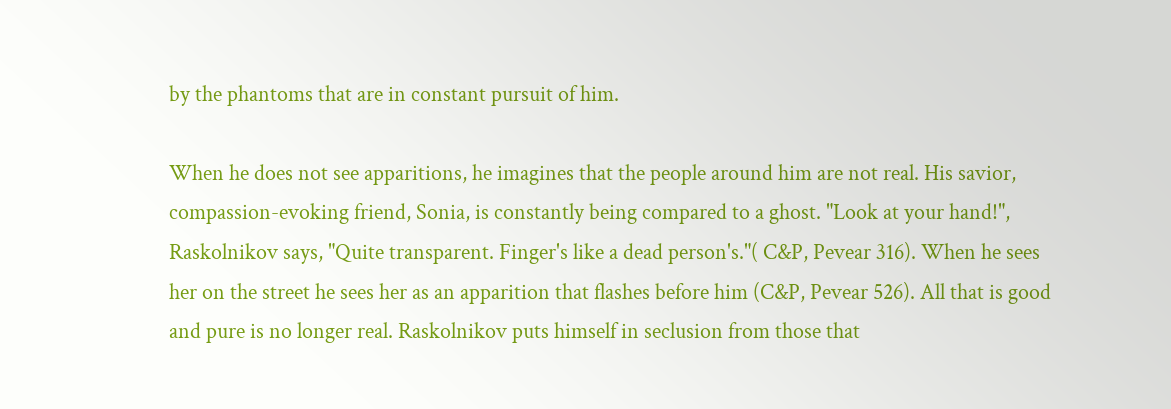by the phantoms that are in constant pursuit of him.

When he does not see apparitions, he imagines that the people around him are not real. His savior, compassion-evoking friend, Sonia, is constantly being compared to a ghost. "Look at your hand!", Raskolnikov says, "Quite transparent. Finger's like a dead person's."( C&P, Pevear 316). When he sees her on the street he sees her as an apparition that flashes before him (C&P, Pevear 526). All that is good and pure is no longer real. Raskolnikov puts himself in seclusion from those that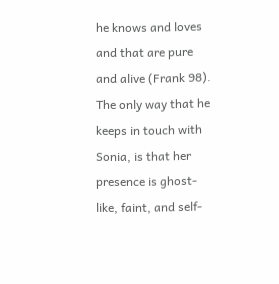he knows and loves and that are pure and alive (Frank 98). The only way that he keeps in touch with Sonia, is that her presence is ghost-like, faint, and self-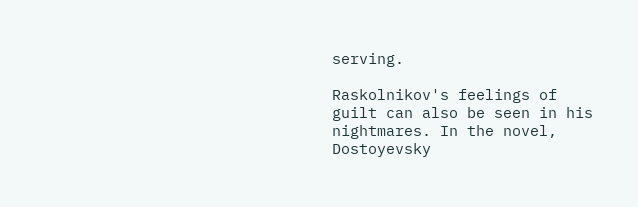serving.

Raskolnikov's feelings of guilt can also be seen in his nightmares. In the novel, Dostoyevsky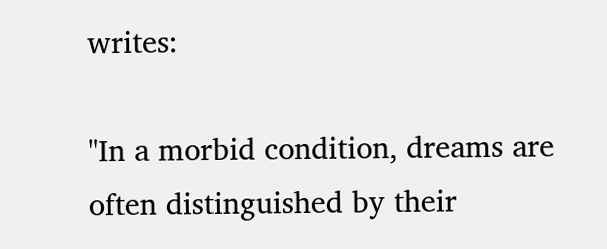writes:

"In a morbid condition, dreams are often distinguished by their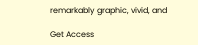remarkably graphic, vivid, and

Get Access